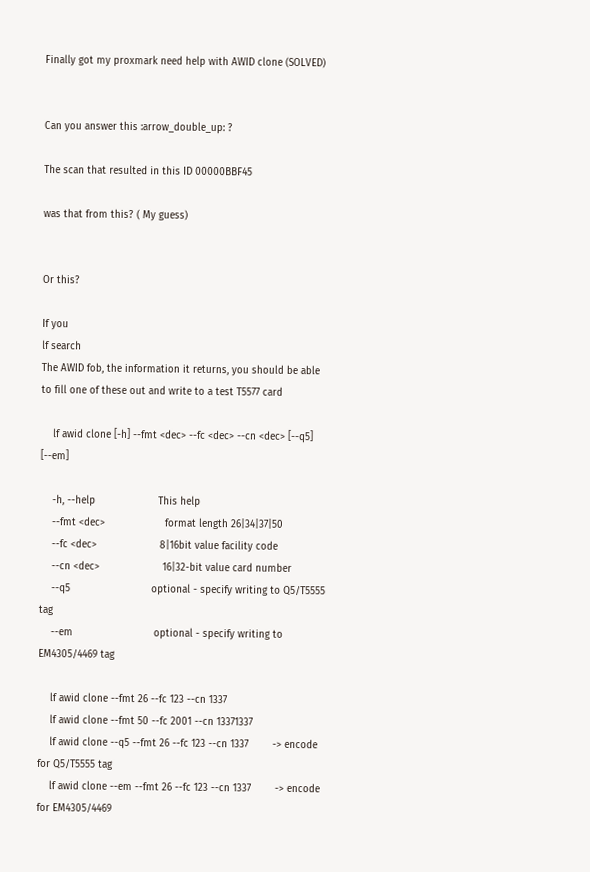Finally got my proxmark need help with AWID clone (SOLVED)


Can you answer this :arrow_double_up: ?

The scan that resulted in this ID 00000BBF45

was that from this? ( My guess)


Or this?

If you
lf search
The AWID fob, the information it returns, you should be able to fill one of these out and write to a test T5577 card

    lf awid clone [-h] --fmt <dec> --fc <dec> --cn <dec> [--q5] [--em]

    -h, --help                     This help
    --fmt <dec>                    format length 26|34|37|50
    --fc <dec>                     8|16bit value facility code
    --cn <dec>                     16|32-bit value card number
    --q5                           optional - specify writing to Q5/T5555 tag
    --em                           optional - specify writing to EM4305/4469 tag

    lf awid clone --fmt 26 --fc 123 --cn 1337
    lf awid clone --fmt 50 --fc 2001 --cn 13371337
    lf awid clone --q5 --fmt 26 --fc 123 --cn 1337        -> encode for Q5/T5555 tag
    lf awid clone --em --fmt 26 --fc 123 --cn 1337        -> encode for EM4305/4469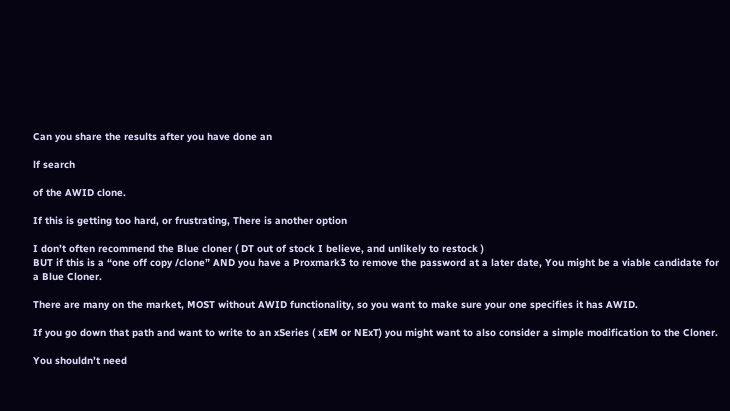Can you share the results after you have done an

lf search

of the AWID clone.

If this is getting too hard, or frustrating, There is another option

I don’t often recommend the Blue cloner ( DT out of stock I believe, and unlikely to restock )
BUT if this is a “one off copy /clone” AND you have a Proxmark3 to remove the password at a later date, You might be a viable candidate for a Blue Cloner.

There are many on the market, MOST without AWID functionality, so you want to make sure your one specifies it has AWID.

If you go down that path and want to write to an xSeries ( xEM or NExT) you might want to also consider a simple modification to the Cloner.

You shouldn’t need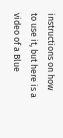instructions on how to use it, but here is a video of a Blue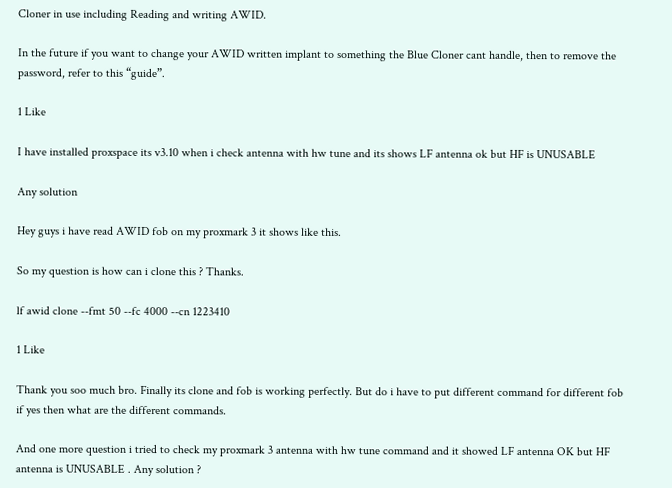Cloner in use including Reading and writing AWID.

In the future if you want to change your AWID written implant to something the Blue Cloner cant handle, then to remove the password, refer to this “guide”.

1 Like

I have installed proxspace its v3.10 when i check antenna with hw tune and its shows LF antenna ok but HF is UNUSABLE

Any solution

Hey guys i have read AWID fob on my proxmark 3 it shows like this.

So my question is how can i clone this ? Thanks.

lf awid clone --fmt 50 --fc 4000 --cn 1223410

1 Like

Thank you soo much bro. Finally its clone and fob is working perfectly. But do i have to put different command for different fob if yes then what are the different commands.

And one more question i tried to check my proxmark 3 antenna with hw tune command and it showed LF antenna OK but HF antenna is UNUSABLE . Any solution ?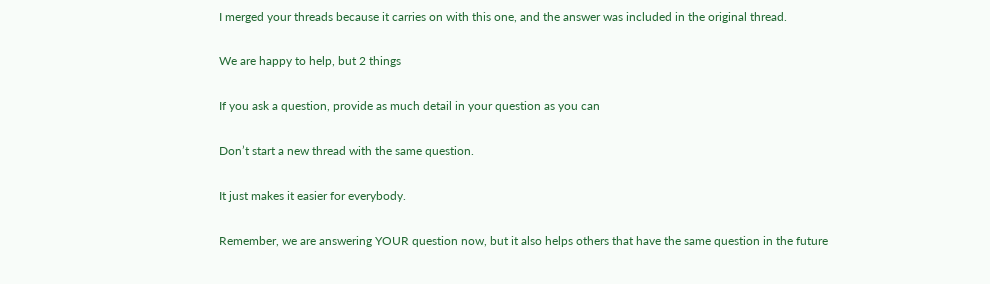I merged your threads because it carries on with this one, and the answer was included in the original thread.

We are happy to help, but 2 things

If you ask a question, provide as much detail in your question as you can

Don’t start a new thread with the same question.

It just makes it easier for everybody.

Remember, we are answering YOUR question now, but it also helps others that have the same question in the future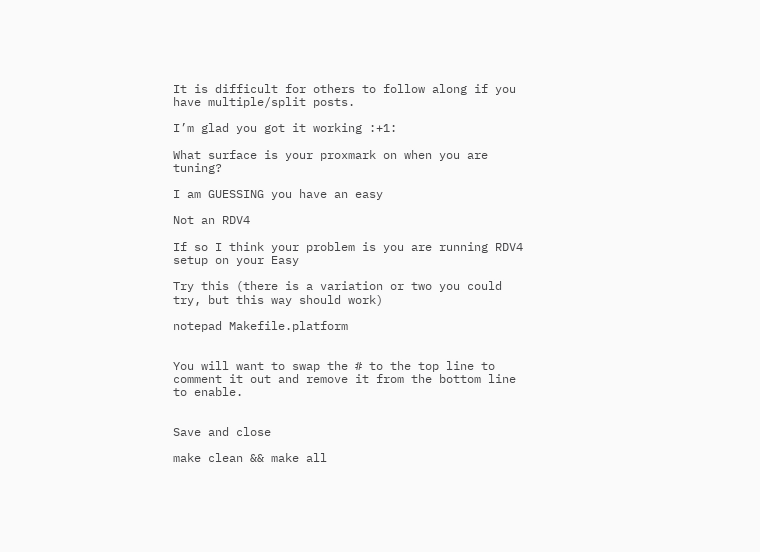It is difficult for others to follow along if you have multiple/split posts.

I’m glad you got it working :+1:

What surface is your proxmark on when you are tuning?

I am GUESSING you have an easy

Not an RDV4

If so I think your problem is you are running RDV4 setup on your Easy

Try this (there is a variation or two you could try, but this way should work)

notepad Makefile.platform


You will want to swap the # to the top line to comment it out and remove it from the bottom line to enable.


Save and close

make clean && make all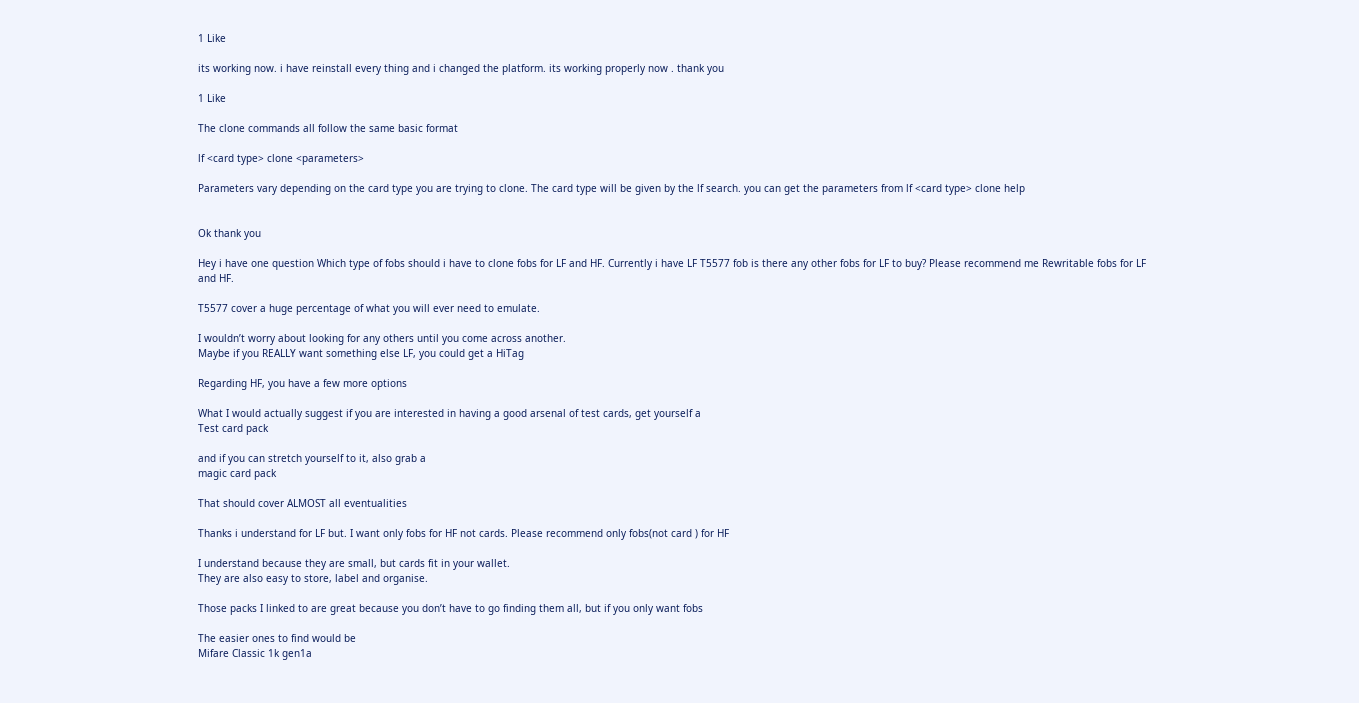1 Like

its working now. i have reinstall every thing and i changed the platform. its working properly now . thank you

1 Like

The clone commands all follow the same basic format

lf <card type> clone <parameters>

Parameters vary depending on the card type you are trying to clone. The card type will be given by the lf search. you can get the parameters from lf <card type> clone help


Ok thank you

Hey i have one question Which type of fobs should i have to clone fobs for LF and HF. Currently i have LF T5577 fob is there any other fobs for LF to buy? Please recommend me Rewritable fobs for LF and HF.

T5577 cover a huge percentage of what you will ever need to emulate.

I wouldn’t worry about looking for any others until you come across another.
Maybe if you REALLY want something else LF, you could get a HiTag

Regarding HF, you have a few more options

What I would actually suggest if you are interested in having a good arsenal of test cards, get yourself a
Test card pack

and if you can stretch yourself to it, also grab a
magic card pack

That should cover ALMOST all eventualities

Thanks i understand for LF but. I want only fobs for HF not cards. Please recommend only fobs(not card ) for HF

I understand because they are small, but cards fit in your wallet.
They are also easy to store, label and organise.

Those packs I linked to are great because you don’t have to go finding them all, but if you only want fobs

The easier ones to find would be
Mifare Classic 1k gen1a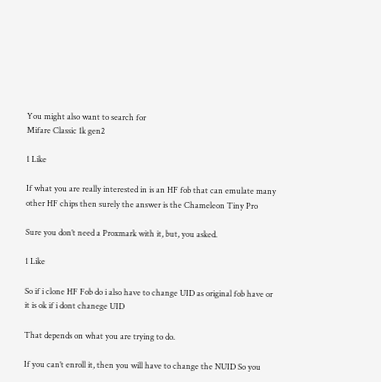You might also want to search for
Mifare Classic 1k gen2

1 Like

If what you are really interested in is an HF fob that can emulate many other HF chips then surely the answer is the Chameleon Tiny Pro

Sure you don’t need a Proxmark with it, but, you asked.

1 Like

So if i clone HF Fob do i also have to change UID as original fob have or it is ok if i dont chanege UID

That depends on what you are trying to do.

If you can’t enroll it, then you will have to change the NUID So you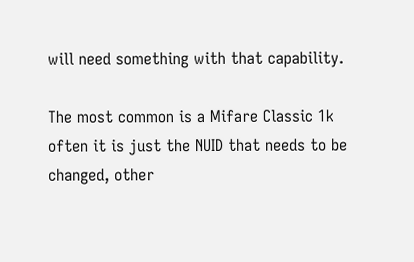will need something with that capability.

The most common is a Mifare Classic 1k
often it is just the NUID that needs to be changed, other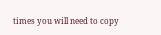times you will need to copy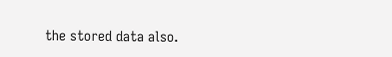the stored data also.